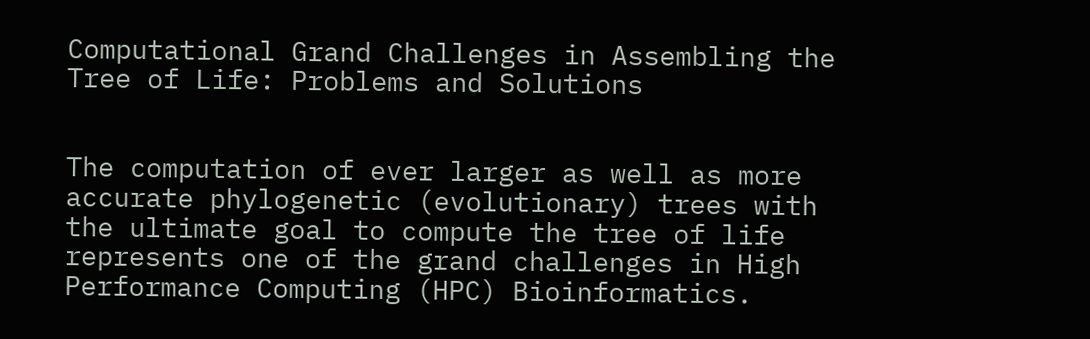Computational Grand Challenges in Assembling the Tree of Life: Problems and Solutions


The computation of ever larger as well as more accurate phylogenetic (evolutionary) trees with the ultimate goal to compute the tree of life represents one of the grand challenges in High Performance Computing (HPC) Bioinformatics.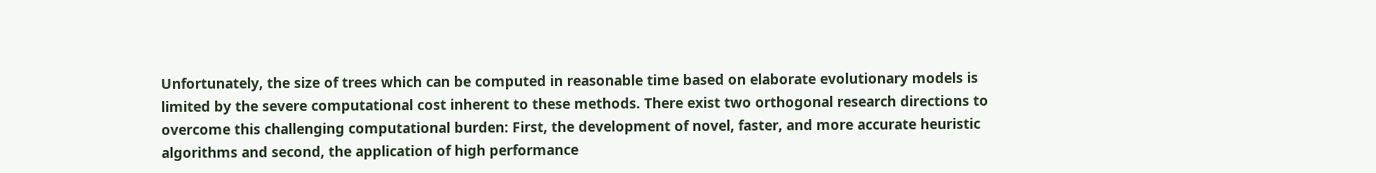Unfortunately, the size of trees which can be computed in reasonable time based on elaborate evolutionary models is limited by the severe computational cost inherent to these methods. There exist two orthogonal research directions to overcome this challenging computational burden: First, the development of novel, faster, and more accurate heuristic algorithms and second, the application of high performance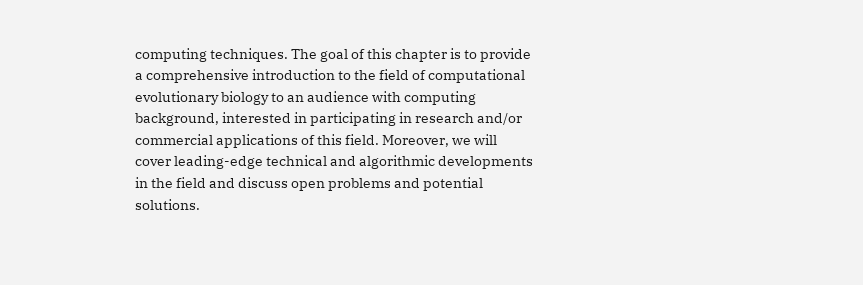computing techniques. The goal of this chapter is to provide a comprehensive introduction to the field of computational evolutionary biology to an audience with computing background, interested in participating in research and/or commercial applications of this field. Moreover, we will cover leading-edge technical and algorithmic developments in the field and discuss open problems and potential solutions.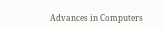Advances in Computers